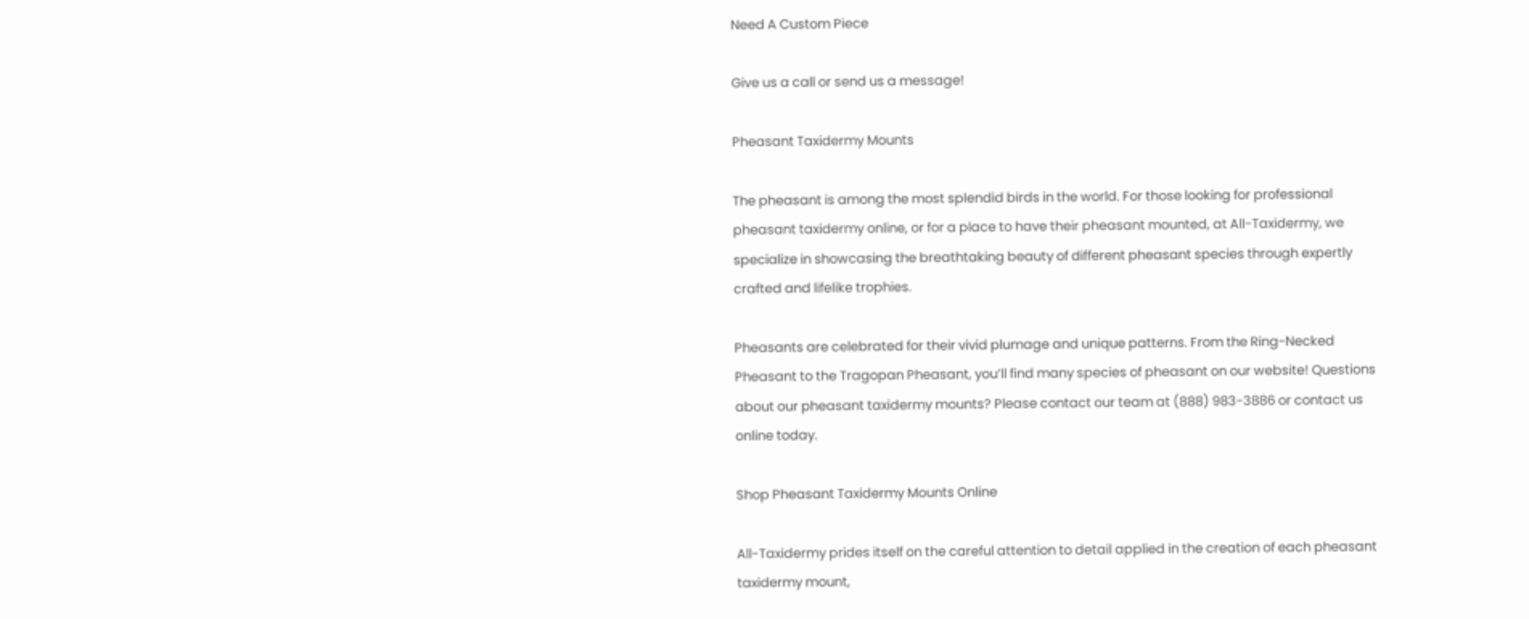Need A Custom Piece

Give us a call or send us a message!

Pheasant Taxidermy Mounts

The pheasant is among the most splendid birds in the world. For those looking for professional pheasant taxidermy online, or for a place to have their pheasant mounted, at All-Taxidermy, we specialize in showcasing the breathtaking beauty of different pheasant species through expertly crafted and lifelike trophies.

Pheasants are celebrated for their vivid plumage and unique patterns. From the Ring-Necked Pheasant to the Tragopan Pheasant, you’ll find many species of pheasant on our website! Questions about our pheasant taxidermy mounts? Please contact our team at (888) 983-3886 or contact us online today.

Shop Pheasant Taxidermy Mounts Online

All-Taxidermy prides itself on the careful attention to detail applied in the creation of each pheasant taxidermy mount,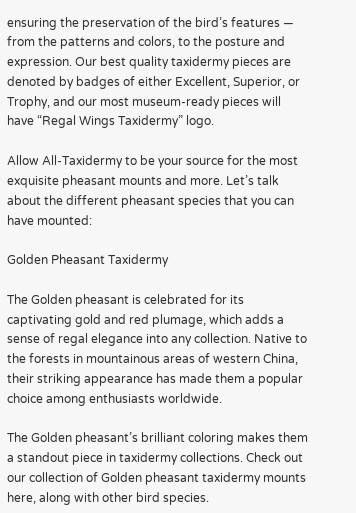ensuring the preservation of the bird’s features — from the patterns and colors, to the posture and expression. Our best quality taxidermy pieces are denoted by badges of either Excellent, Superior, or Trophy, and our most museum-ready pieces will have “Regal Wings Taxidermy” logo.

Allow All-Taxidermy to be your source for the most exquisite pheasant mounts and more. Let’s talk about the different pheasant species that you can have mounted:

Golden Pheasant Taxidermy

The Golden pheasant is celebrated for its captivating gold and red plumage, which adds a sense of regal elegance into any collection. Native to the forests in mountainous areas of western China, their striking appearance has made them a popular choice among enthusiasts worldwide.

The Golden pheasant’s brilliant coloring makes them a standout piece in taxidermy collections. Check out our collection of Golden pheasant taxidermy mounts here, along with other bird species.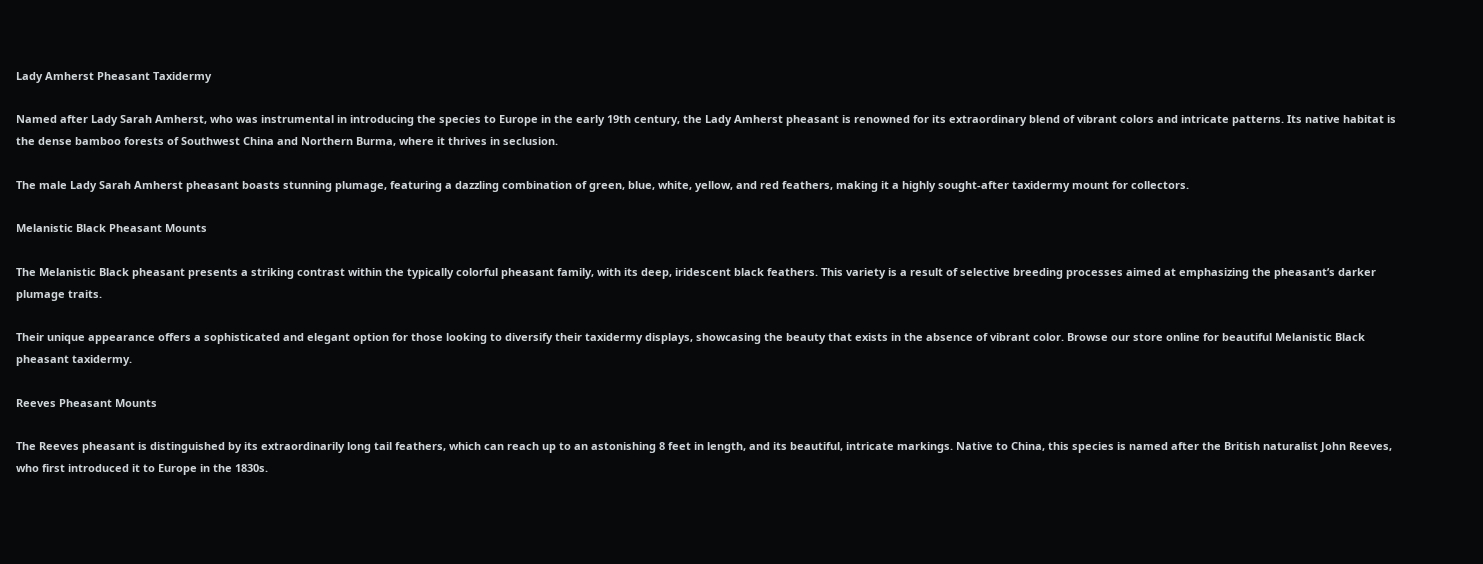Lady Amherst Pheasant Taxidermy

Named after Lady Sarah Amherst, who was instrumental in introducing the species to Europe in the early 19th century, the Lady Amherst pheasant is renowned for its extraordinary blend of vibrant colors and intricate patterns. Its native habitat is the dense bamboo forests of Southwest China and Northern Burma, where it thrives in seclusion.

The male Lady Sarah Amherst pheasant boasts stunning plumage, featuring a dazzling combination of green, blue, white, yellow, and red feathers, making it a highly sought-after taxidermy mount for collectors.

Melanistic Black Pheasant Mounts

The Melanistic Black pheasant presents a striking contrast within the typically colorful pheasant family, with its deep, iridescent black feathers. This variety is a result of selective breeding processes aimed at emphasizing the pheasant’s darker plumage traits.

Their unique appearance offers a sophisticated and elegant option for those looking to diversify their taxidermy displays, showcasing the beauty that exists in the absence of vibrant color. Browse our store online for beautiful Melanistic Black pheasant taxidermy.

Reeves Pheasant Mounts

The Reeves pheasant is distinguished by its extraordinarily long tail feathers, which can reach up to an astonishing 8 feet in length, and its beautiful, intricate markings. Native to China, this species is named after the British naturalist John Reeves, who first introduced it to Europe in the 1830s.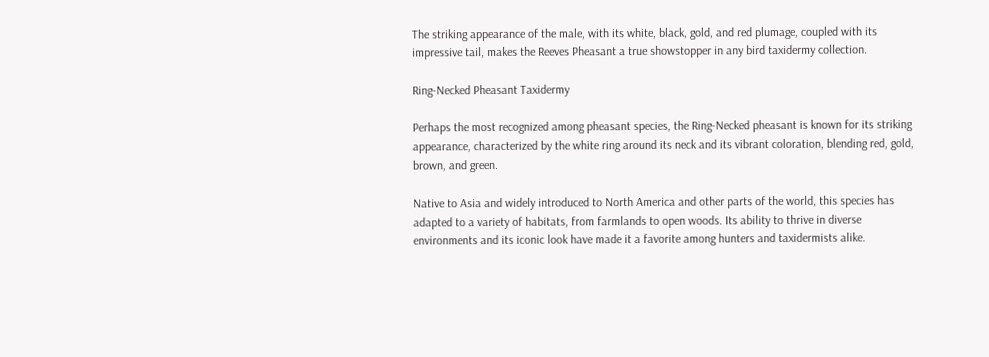The striking appearance of the male, with its white, black, gold, and red plumage, coupled with its impressive tail, makes the Reeves Pheasant a true showstopper in any bird taxidermy collection.

Ring-Necked Pheasant Taxidermy

Perhaps the most recognized among pheasant species, the Ring-Necked pheasant is known for its striking appearance, characterized by the white ring around its neck and its vibrant coloration, blending red, gold, brown, and green.

Native to Asia and widely introduced to North America and other parts of the world, this species has adapted to a variety of habitats, from farmlands to open woods. Its ability to thrive in diverse environments and its iconic look have made it a favorite among hunters and taxidermists alike.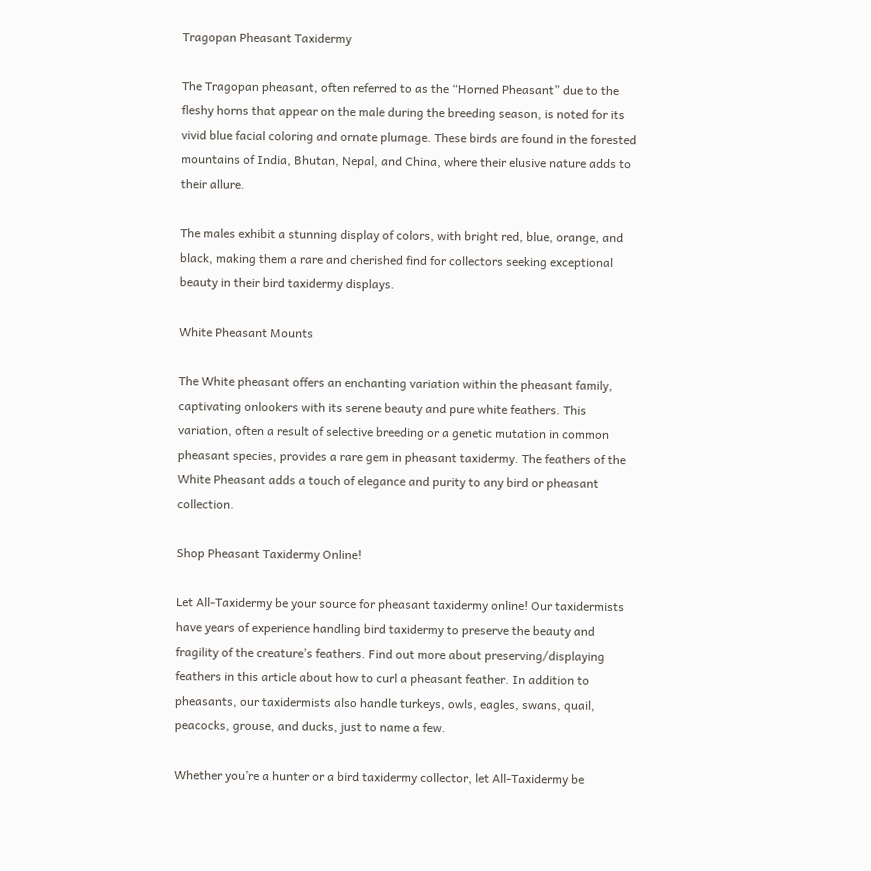Tragopan Pheasant Taxidermy

The Tragopan pheasant, often referred to as the “Horned Pheasant” due to the fleshy horns that appear on the male during the breeding season, is noted for its vivid blue facial coloring and ornate plumage. These birds are found in the forested mountains of India, Bhutan, Nepal, and China, where their elusive nature adds to their allure.

The males exhibit a stunning display of colors, with bright red, blue, orange, and black, making them a rare and cherished find for collectors seeking exceptional beauty in their bird taxidermy displays.

White Pheasant Mounts

The White pheasant offers an enchanting variation within the pheasant family, captivating onlookers with its serene beauty and pure white feathers. This variation, often a result of selective breeding or a genetic mutation in common pheasant species, provides a rare gem in pheasant taxidermy. The feathers of the White Pheasant adds a touch of elegance and purity to any bird or pheasant collection.

Shop Pheasant Taxidermy Online!

Let All-Taxidermy be your source for pheasant taxidermy online! Our taxidermists have years of experience handling bird taxidermy to preserve the beauty and fragility of the creature’s feathers. Find out more about preserving/displaying feathers in this article about how to curl a pheasant feather. In addition to pheasants, our taxidermists also handle turkeys, owls, eagles, swans, quail, peacocks, grouse, and ducks, just to name a few.

Whether you’re a hunter or a bird taxidermy collector, let All-Taxidermy be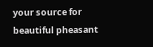your source for beautiful pheasant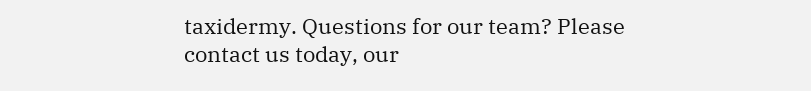taxidermy. Questions for our team? Please contact us today, our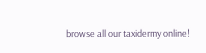browse all our taxidermy online!